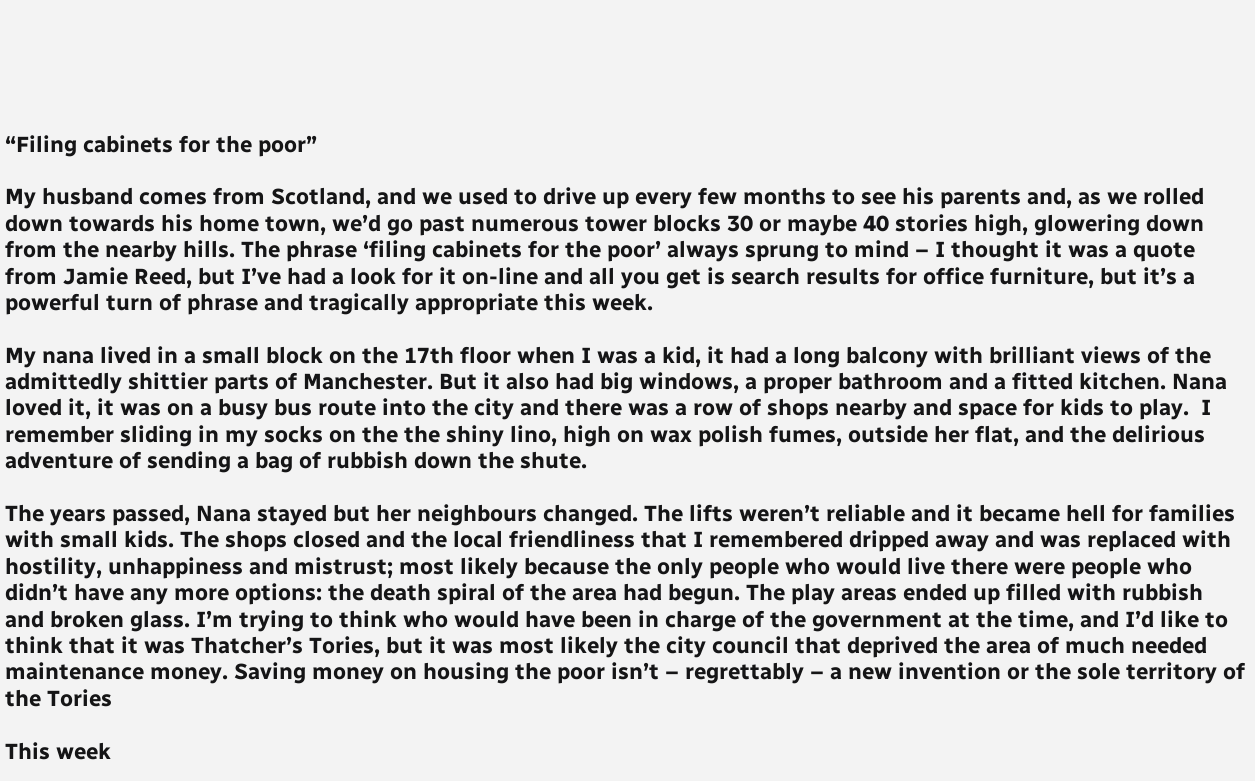“Filing cabinets for the poor”

My husband comes from Scotland, and we used to drive up every few months to see his parents and, as we rolled down towards his home town, we’d go past numerous tower blocks 30 or maybe 40 stories high, glowering down from the nearby hills. The phrase ‘filing cabinets for the poor’ always sprung to mind – I thought it was a quote from Jamie Reed, but I’ve had a look for it on-line and all you get is search results for office furniture, but it’s a powerful turn of phrase and tragically appropriate this week.

My nana lived in a small block on the 17th floor when I was a kid, it had a long balcony with brilliant views of the admittedly shittier parts of Manchester. But it also had big windows, a proper bathroom and a fitted kitchen. Nana loved it, it was on a busy bus route into the city and there was a row of shops nearby and space for kids to play.  I remember sliding in my socks on the the shiny lino, high on wax polish fumes, outside her flat, and the delirious adventure of sending a bag of rubbish down the shute.

The years passed, Nana stayed but her neighbours changed. The lifts weren’t reliable and it became hell for families with small kids. The shops closed and the local friendliness that I remembered dripped away and was replaced with hostility, unhappiness and mistrust; most likely because the only people who would live there were people who didn’t have any more options: the death spiral of the area had begun. The play areas ended up filled with rubbish and broken glass. I’m trying to think who would have been in charge of the government at the time, and I’d like to think that it was Thatcher’s Tories, but it was most likely the city council that deprived the area of much needed maintenance money. Saving money on housing the poor isn’t – regrettably – a new invention or the sole territory of the Tories

This week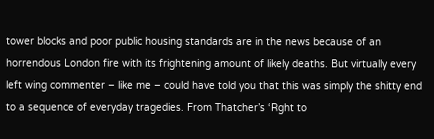tower blocks and poor public housing standards are in the news because of an horrendous London fire with its frightening amount of likely deaths. But virtually every left wing commenter – like me – could have told you that this was simply the shitty end to a sequence of everyday tragedies. From Thatcher’s ‘Rght to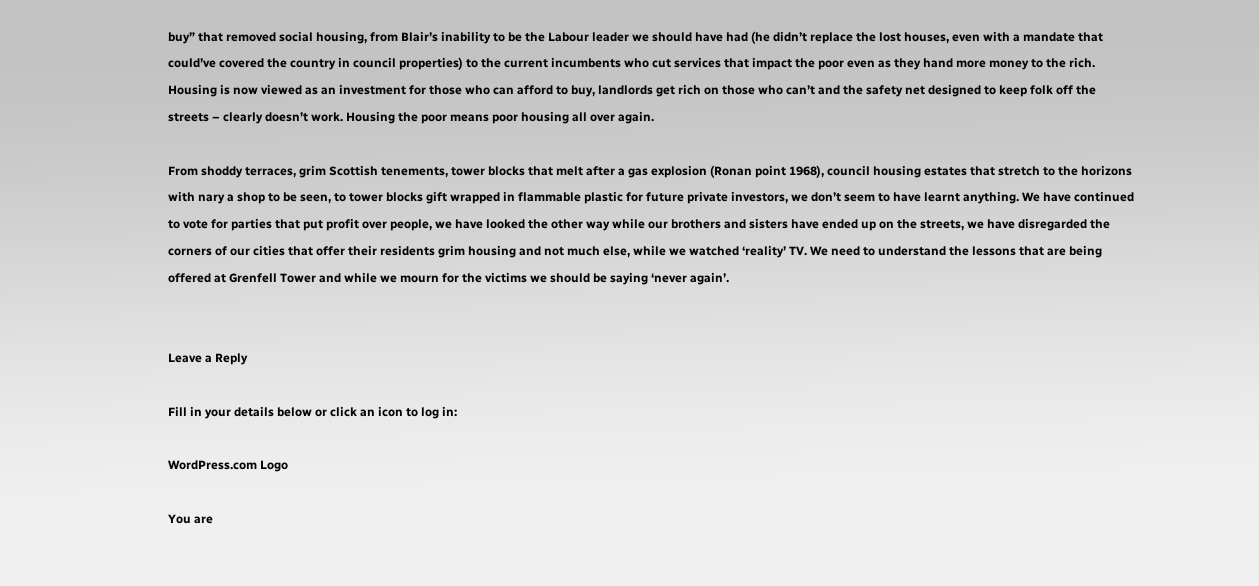buy” that removed social housing, from Blair’s inability to be the Labour leader we should have had (he didn’t replace the lost houses, even with a mandate that could’ve covered the country in council properties) to the current incumbents who cut services that impact the poor even as they hand more money to the rich. Housing is now viewed as an investment for those who can afford to buy, landlords get rich on those who can’t and the safety net designed to keep folk off the streets – clearly doesn’t work. Housing the poor means poor housing all over again.

From shoddy terraces, grim Scottish tenements, tower blocks that melt after a gas explosion (Ronan point 1968), council housing estates that stretch to the horizons with nary a shop to be seen, to tower blocks gift wrapped in flammable plastic for future private investors, we don’t seem to have learnt anything. We have continued to vote for parties that put profit over people, we have looked the other way while our brothers and sisters have ended up on the streets, we have disregarded the corners of our cities that offer their residents grim housing and not much else, while we watched ‘reality’ TV. We need to understand the lessons that are being offered at Grenfell Tower and while we mourn for the victims we should be saying ‘never again’.


Leave a Reply

Fill in your details below or click an icon to log in:

WordPress.com Logo

You are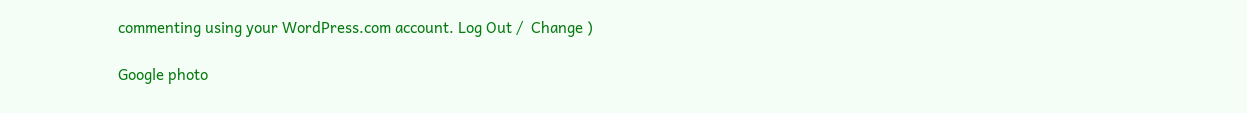commenting using your WordPress.com account. Log Out /  Change )

Google photo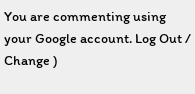You are commenting using your Google account. Log Out /  Change )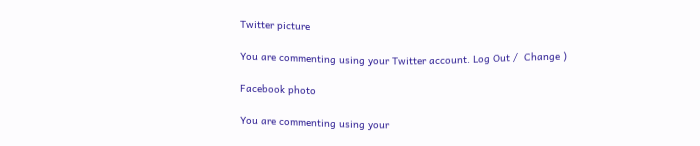Twitter picture

You are commenting using your Twitter account. Log Out /  Change )

Facebook photo

You are commenting using your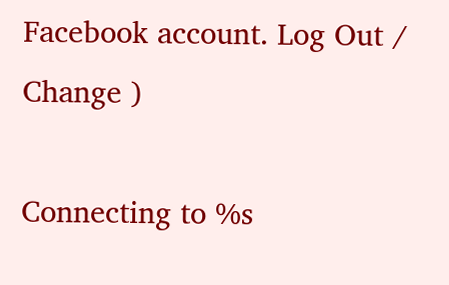Facebook account. Log Out /  Change )

Connecting to %s